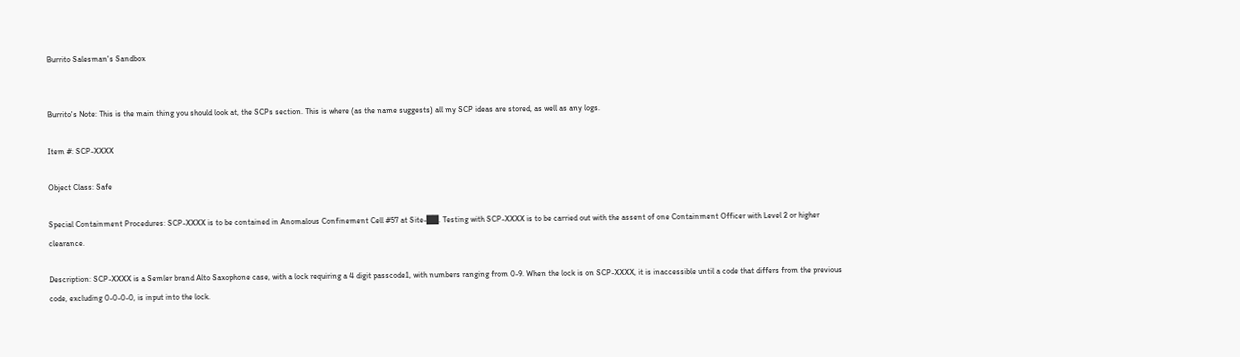Burrito Salesman's Sandbox


Burrito's Note: This is the main thing you should look at, the SCPs section. This is where (as the name suggests) all my SCP ideas are stored, as well as any logs.

Item #: SCP-XXXX

Object Class: Safe

Special Containment Procedures: SCP-XXXX is to be contained in Anomalous Confinement Cell #57 at Site-██. Testing with SCP-XXXX is to be carried out with the assent of one Containment Officer with Level 2 or higher clearance.

Description: SCP-XXXX is a Semler brand Alto Saxophone case, with a lock requiring a 4 digit passcode1, with numbers ranging from 0-9. When the lock is on SCP-XXXX, it is inaccessible until a code that differs from the previous code, excluding 0-0-0-0, is input into the lock.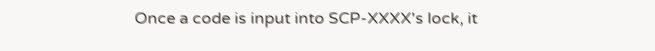Once a code is input into SCP-XXXX's lock, it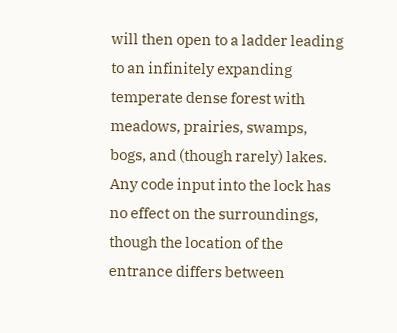will then open to a ladder leading to an infinitely expanding temperate dense forest with meadows, prairies, swamps, bogs, and (though rarely) lakes. Any code input into the lock has no effect on the surroundings, though the location of the entrance differs between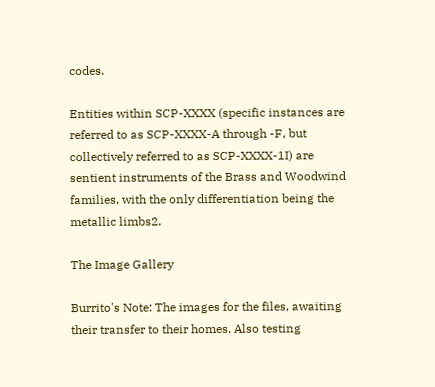codes.

Entities within SCP-XXXX (specific instances are referred to as SCP-XXXX-A through -F, but collectively referred to as SCP-XXXX-1I) are sentient instruments of the Brass and Woodwind families, with the only differentiation being the metallic limbs2.

The Image Gallery

Burrito's Note: The images for the files, awaiting their transfer to their homes. Also testing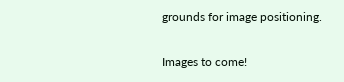grounds for image positioning.

Images to come!